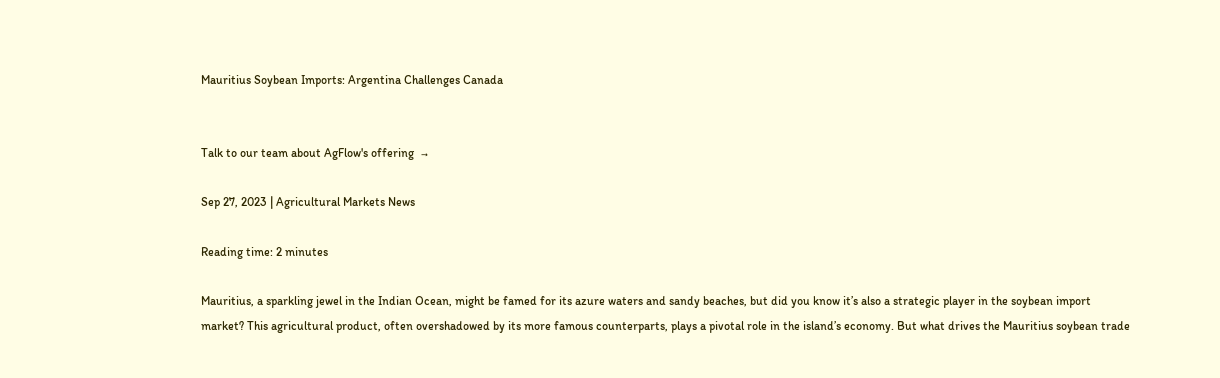Mauritius Soybean Imports: Argentina Challenges Canada


Talk to our team about AgFlow's offering  →

Sep 27, 2023 | Agricultural Markets News

Reading time: 2 minutes

Mauritius, a sparkling jewel in the Indian Ocean, might be famed for its azure waters and sandy beaches, but did you know it’s also a strategic player in the soybean import market? This agricultural product, often overshadowed by its more famous counterparts, plays a pivotal role in the island’s economy. But what drives the Mauritius soybean trade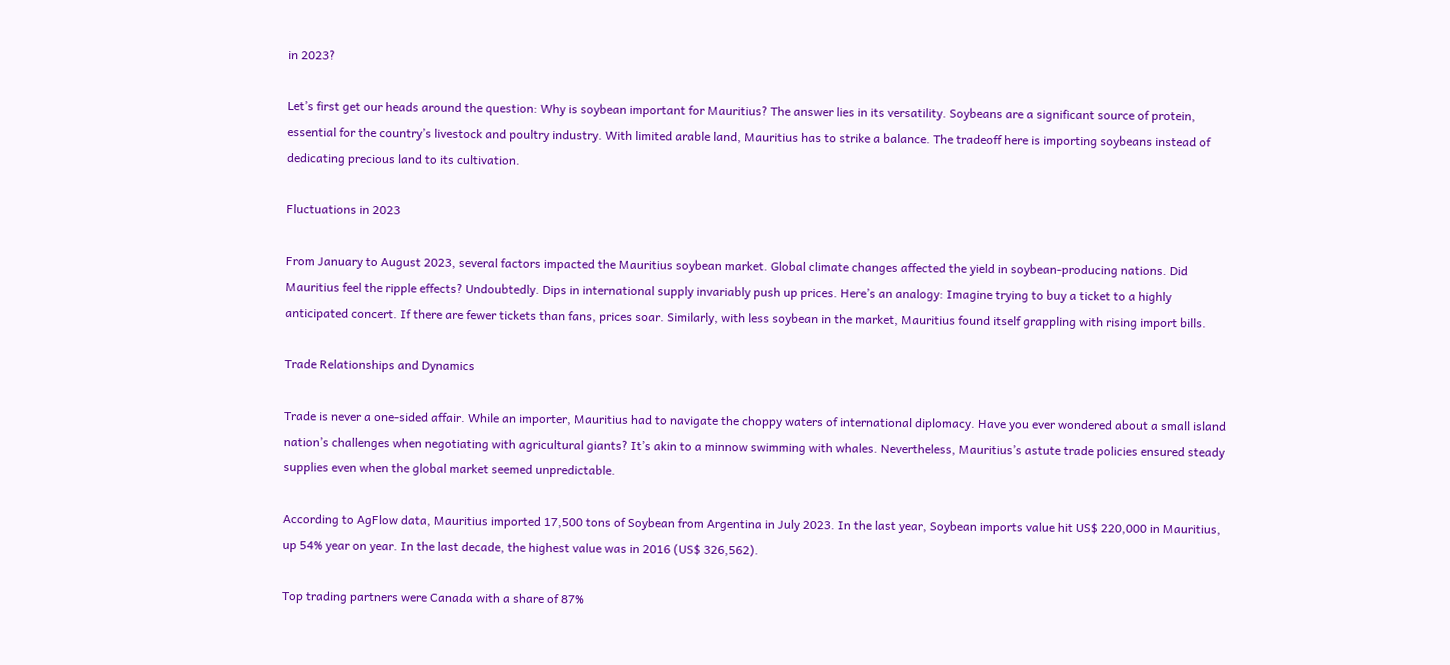in 2023?

Let’s first get our heads around the question: Why is soybean important for Mauritius? The answer lies in its versatility. Soybeans are a significant source of protein, essential for the country’s livestock and poultry industry. With limited arable land, Mauritius has to strike a balance. The tradeoff here is importing soybeans instead of dedicating precious land to its cultivation.

Fluctuations in 2023

From January to August 2023, several factors impacted the Mauritius soybean market. Global climate changes affected the yield in soybean-producing nations. Did Mauritius feel the ripple effects? Undoubtedly. Dips in international supply invariably push up prices. Here’s an analogy: Imagine trying to buy a ticket to a highly anticipated concert. If there are fewer tickets than fans, prices soar. Similarly, with less soybean in the market, Mauritius found itself grappling with rising import bills.

Trade Relationships and Dynamics

Trade is never a one-sided affair. While an importer, Mauritius had to navigate the choppy waters of international diplomacy. Have you ever wondered about a small island nation’s challenges when negotiating with agricultural giants? It’s akin to a minnow swimming with whales. Nevertheless, Mauritius’s astute trade policies ensured steady supplies even when the global market seemed unpredictable.

According to AgFlow data, Mauritius imported 17,500 tons of Soybean from Argentina in July 2023. In the last year, Soybean imports value hit US$ 220,000 in Mauritius, up 54% year on year. In the last decade, the highest value was in 2016 (US$ 326,562).

Top trading partners were Canada with a share of 87%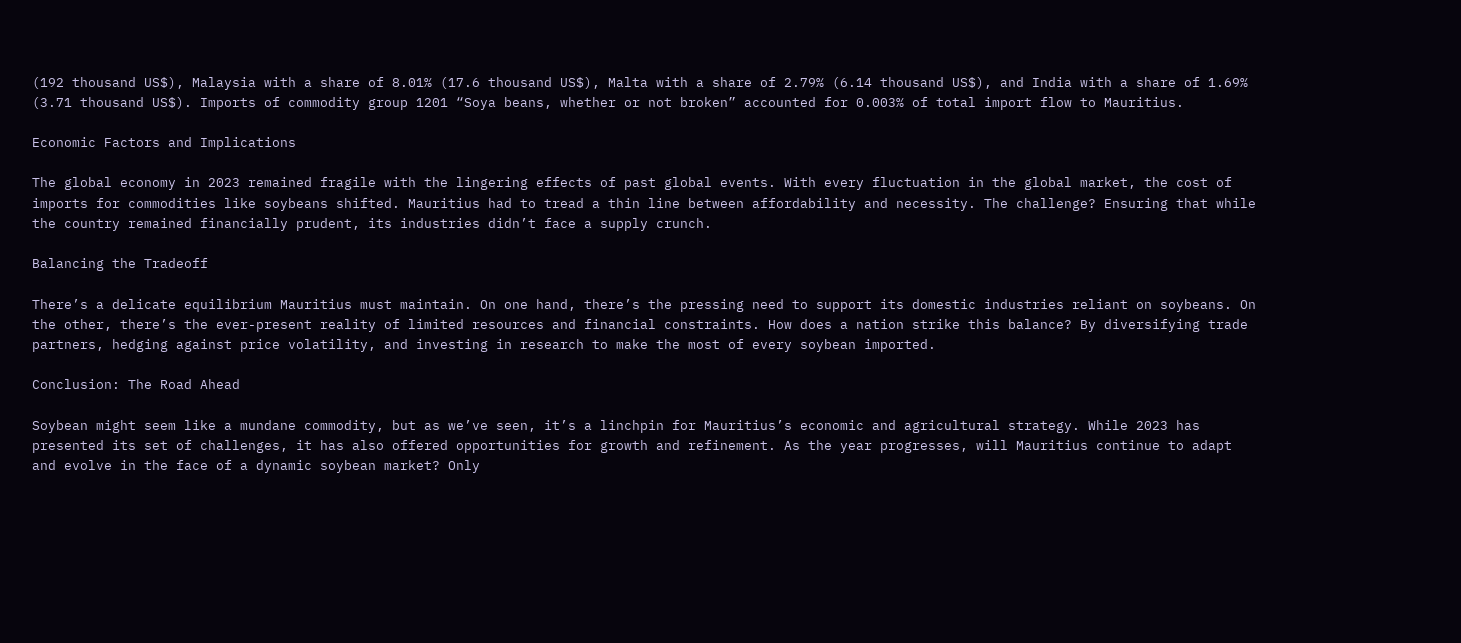(192 thousand US$), Malaysia with a share of 8.01% (17.6 thousand US$), Malta with a share of 2.79% (6.14 thousand US$), and India with a share of 1.69% (3.71 thousand US$). Imports of commodity group 1201 “Soya beans, whether or not broken” accounted for 0.003% of total import flow to Mauritius.

Economic Factors and Implications

The global economy in 2023 remained fragile with the lingering effects of past global events. With every fluctuation in the global market, the cost of imports for commodities like soybeans shifted. Mauritius had to tread a thin line between affordability and necessity. The challenge? Ensuring that while the country remained financially prudent, its industries didn’t face a supply crunch.

Balancing the Tradeoff

There’s a delicate equilibrium Mauritius must maintain. On one hand, there’s the pressing need to support its domestic industries reliant on soybeans. On the other, there’s the ever-present reality of limited resources and financial constraints. How does a nation strike this balance? By diversifying trade partners, hedging against price volatility, and investing in research to make the most of every soybean imported.

Conclusion: The Road Ahead

Soybean might seem like a mundane commodity, but as we’ve seen, it’s a linchpin for Mauritius’s economic and agricultural strategy. While 2023 has presented its set of challenges, it has also offered opportunities for growth and refinement. As the year progresses, will Mauritius continue to adapt and evolve in the face of a dynamic soybean market? Only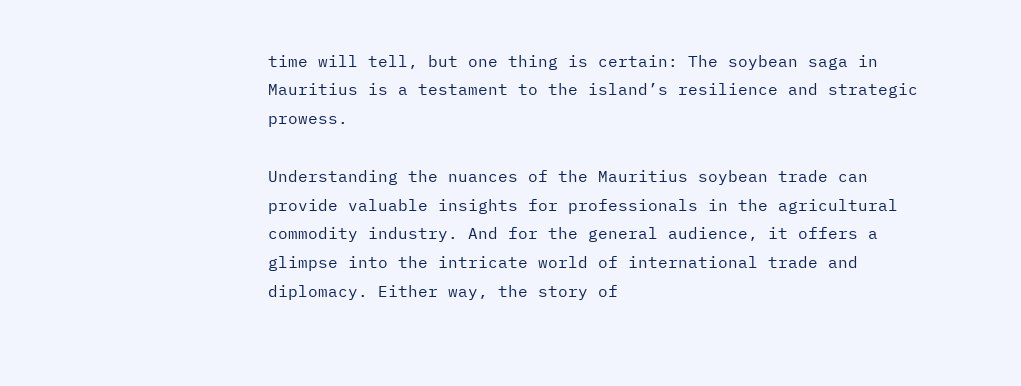time will tell, but one thing is certain: The soybean saga in Mauritius is a testament to the island’s resilience and strategic prowess.

Understanding the nuances of the Mauritius soybean trade can provide valuable insights for professionals in the agricultural commodity industry. And for the general audience, it offers a glimpse into the intricate world of international trade and diplomacy. Either way, the story of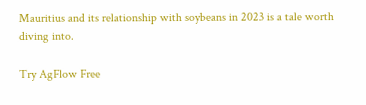Mauritius and its relationship with soybeans in 2023 is a tale worth diving into.

Try AgFlow Free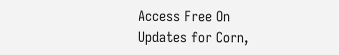Access Free On Updates for Corn,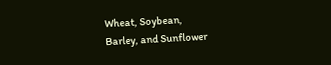Wheat, Soybean,
Barley, and Sunflower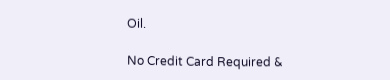Oil.

No Credit Card Required &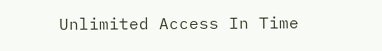Unlimited Access In Time